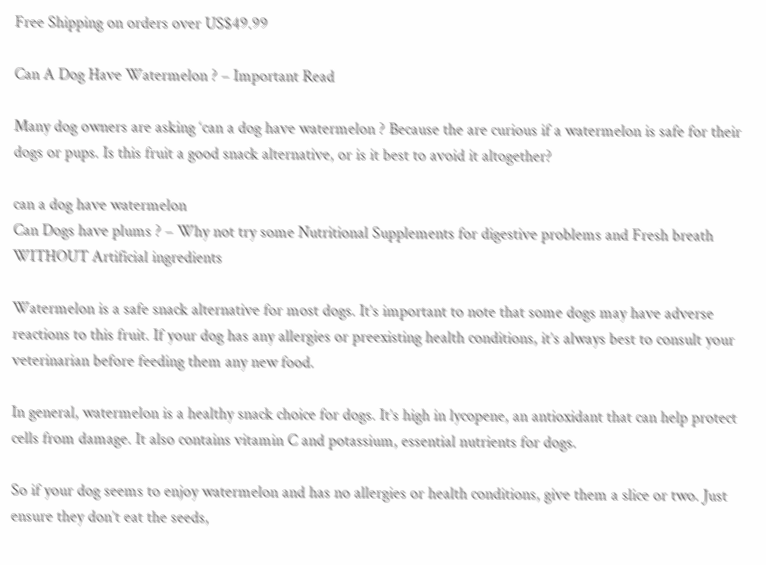Free Shipping on orders over US$49.99

Can A Dog Have Watermelon ? – Important Read

Many dog owners are asking ‘can a dog have watermelon ? Because the are curious if a watermelon is safe for their dogs or pups. Is this fruit a good snack alternative, or is it best to avoid it altogether?

can a dog have watermelon
Can Dogs have plums ? – Why not try some Nutritional Supplements for digestive problems and Fresh breath WITHOUT Artificial ingredients

Watermelon is a safe snack alternative for most dogs. It’s important to note that some dogs may have adverse reactions to this fruit. If your dog has any allergies or preexisting health conditions, it’s always best to consult your veterinarian before feeding them any new food.

In general, watermelon is a healthy snack choice for dogs. It’s high in lycopene, an antioxidant that can help protect cells from damage. It also contains vitamin C and potassium, essential nutrients for dogs.

So if your dog seems to enjoy watermelon and has no allergies or health conditions, give them a slice or two. Just ensure they don’t eat the seeds,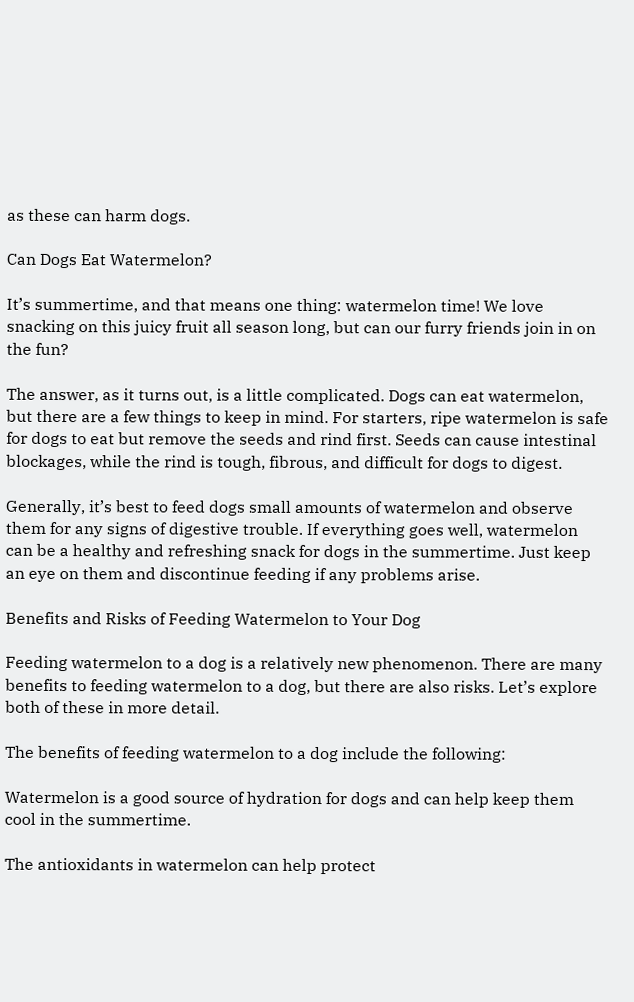as these can harm dogs.

Can Dogs Eat Watermelon?

It’s summertime, and that means one thing: watermelon time! We love snacking on this juicy fruit all season long, but can our furry friends join in on the fun?

The answer, as it turns out, is a little complicated. Dogs can eat watermelon, but there are a few things to keep in mind. For starters, ripe watermelon is safe for dogs to eat but remove the seeds and rind first. Seeds can cause intestinal blockages, while the rind is tough, fibrous, and difficult for dogs to digest.

Generally, it’s best to feed dogs small amounts of watermelon and observe them for any signs of digestive trouble. If everything goes well, watermelon can be a healthy and refreshing snack for dogs in the summertime. Just keep an eye on them and discontinue feeding if any problems arise.

Benefits and Risks of Feeding Watermelon to Your Dog

Feeding watermelon to a dog is a relatively new phenomenon. There are many benefits to feeding watermelon to a dog, but there are also risks. Let’s explore both of these in more detail.

The benefits of feeding watermelon to a dog include the following:

Watermelon is a good source of hydration for dogs and can help keep them cool in the summertime.

The antioxidants in watermelon can help protect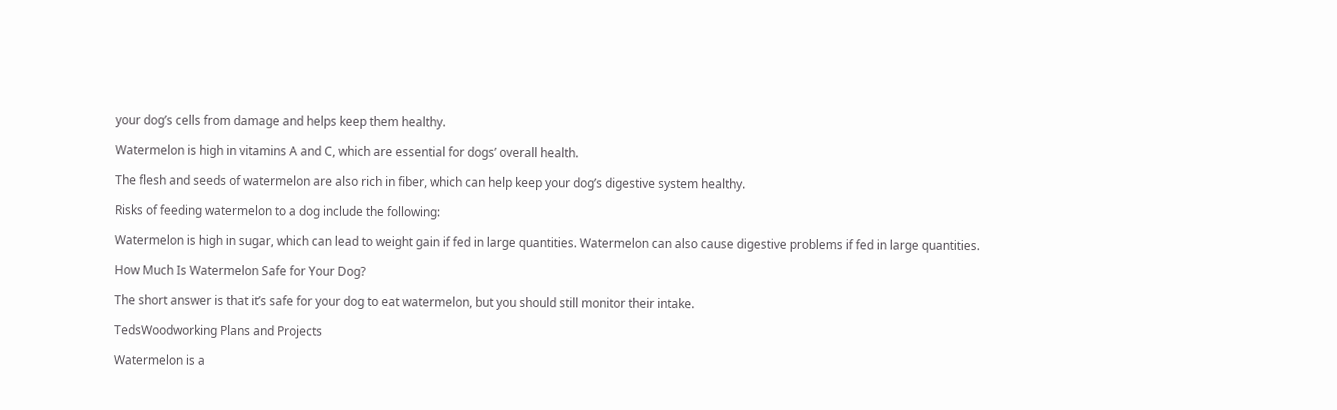your dog’s cells from damage and helps keep them healthy.

Watermelon is high in vitamins A and C, which are essential for dogs’ overall health.

The flesh and seeds of watermelon are also rich in fiber, which can help keep your dog’s digestive system healthy.

Risks of feeding watermelon to a dog include the following:

Watermelon is high in sugar, which can lead to weight gain if fed in large quantities. Watermelon can also cause digestive problems if fed in large quantities.

How Much Is Watermelon Safe for Your Dog?

The short answer is that it’s safe for your dog to eat watermelon, but you should still monitor their intake.

TedsWoodworking Plans and Projects

Watermelon is a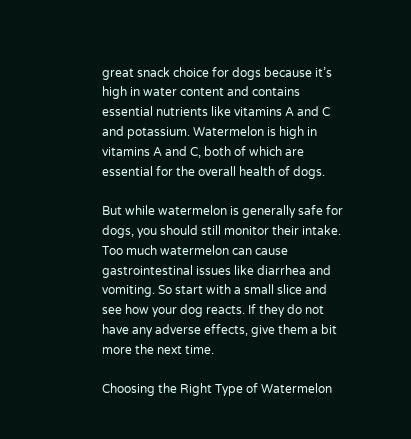great snack choice for dogs because it’s high in water content and contains essential nutrients like vitamins A and C and potassium. Watermelon is high in vitamins A and C, both of which are essential for the overall health of dogs.

But while watermelon is generally safe for dogs, you should still monitor their intake. Too much watermelon can cause gastrointestinal issues like diarrhea and vomiting. So start with a small slice and see how your dog reacts. If they do not have any adverse effects, give them a bit more the next time.

Choosing the Right Type of Watermelon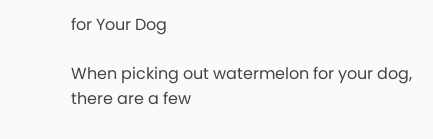for Your Dog

When picking out watermelon for your dog, there are a few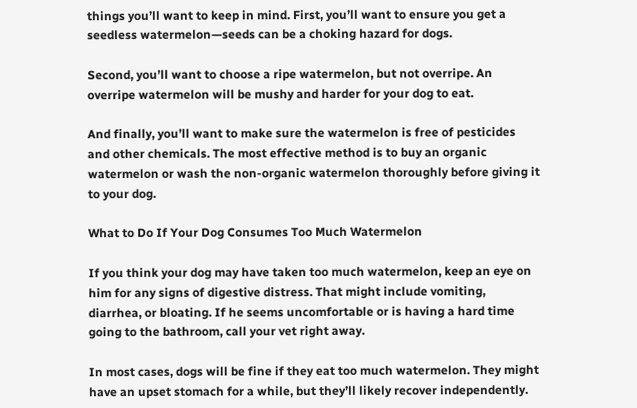things you’ll want to keep in mind. First, you’ll want to ensure you get a seedless watermelon—seeds can be a choking hazard for dogs.

Second, you’ll want to choose a ripe watermelon, but not overripe. An overripe watermelon will be mushy and harder for your dog to eat.

And finally, you’ll want to make sure the watermelon is free of pesticides and other chemicals. The most effective method is to buy an organic watermelon or wash the non-organic watermelon thoroughly before giving it to your dog.

What to Do If Your Dog Consumes Too Much Watermelon

If you think your dog may have taken too much watermelon, keep an eye on him for any signs of digestive distress. That might include vomiting, diarrhea, or bloating. If he seems uncomfortable or is having a hard time going to the bathroom, call your vet right away.

In most cases, dogs will be fine if they eat too much watermelon. They might have an upset stomach for a while, but they’ll likely recover independently.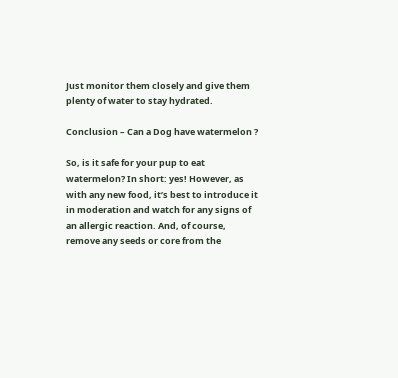Just monitor them closely and give them plenty of water to stay hydrated.

Conclusion – Can a Dog have watermelon ?

So, is it safe for your pup to eat watermelon? In short: yes! However, as with any new food, it’s best to introduce it in moderation and watch for any signs of an allergic reaction. And, of course, remove any seeds or core from the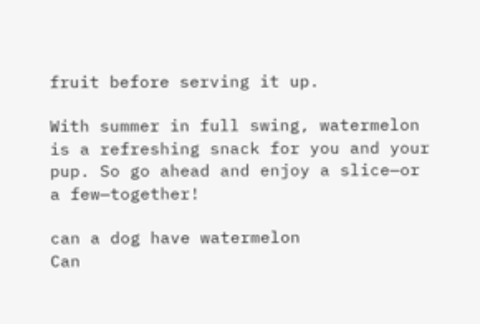fruit before serving it up.

With summer in full swing, watermelon is a refreshing snack for you and your pup. So go ahead and enjoy a slice—or a few—together!

can a dog have watermelon
Can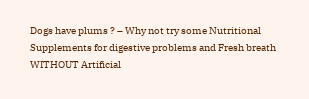Dogs have plums ? – Why not try some Nutritional Supplements for digestive problems and Fresh breath WITHOUT Artificial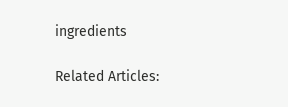ingredients

Related Articles: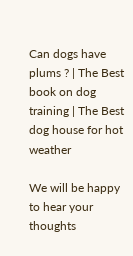Can dogs have plums ? | The Best book on dog training | The Best dog house for hot weather

We will be happy to hear your thoughts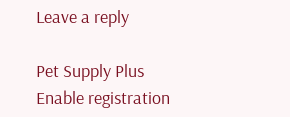Leave a reply

Pet Supply Plus
Enable registration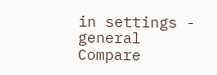in settings - general
Compare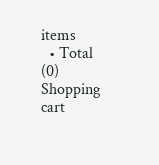items
  • Total (0)
Shopping cart